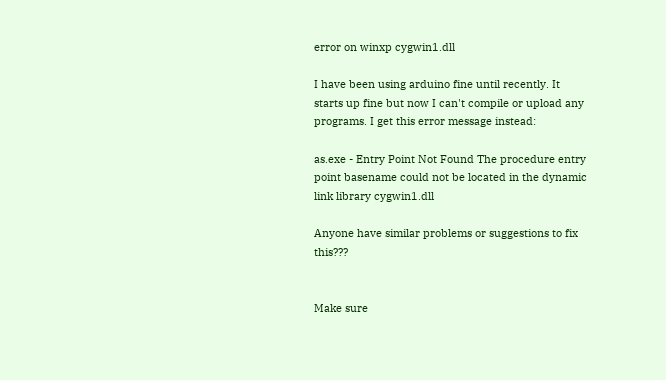error on winxp cygwin1.dll

I have been using arduino fine until recently. It starts up fine but now I can't compile or upload any programs. I get this error message instead:

as.exe - Entry Point Not Found The procedure entry point basename could not be located in the dynamic link library cygwin1.dll

Anyone have similar problems or suggestions to fix this???


Make sure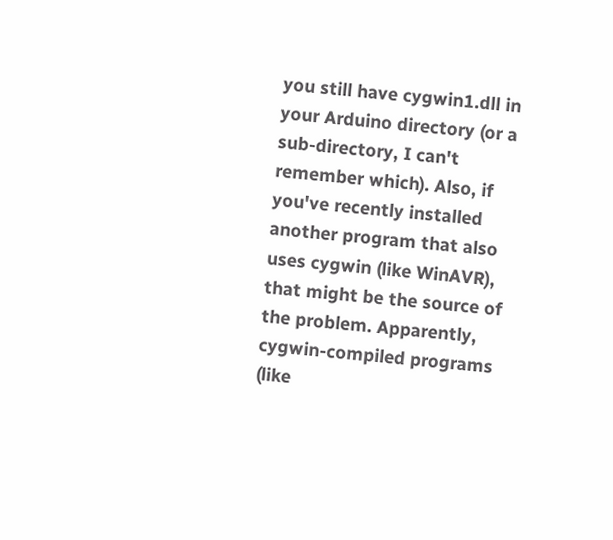you still have cygwin1.dll in your Arduino directory (or a sub-directory, I can't remember which). Also, if you've recently installed another program that also uses cygwin (like WinAVR), that might be the source of the problem. Apparently, cygwin-compiled programs (like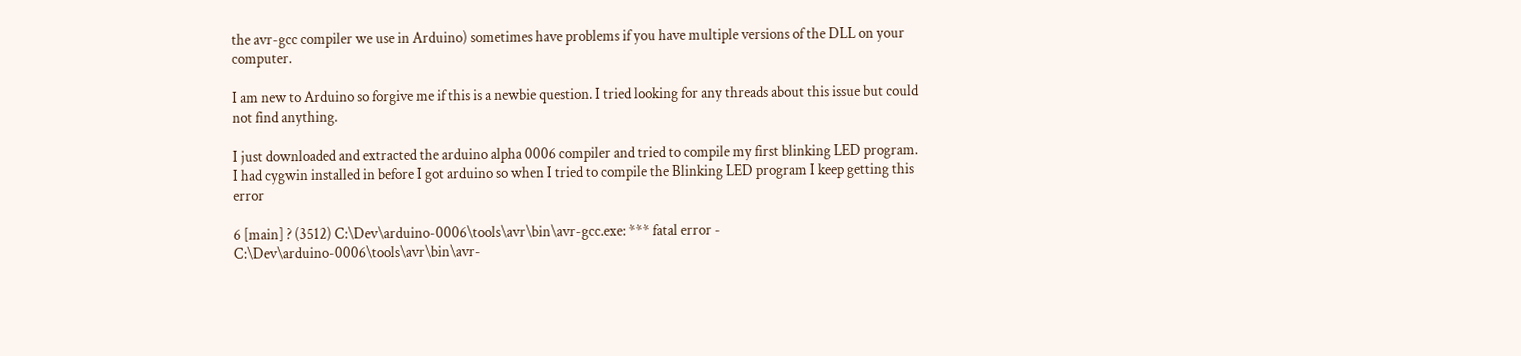the avr-gcc compiler we use in Arduino) sometimes have problems if you have multiple versions of the DLL on your computer.

I am new to Arduino so forgive me if this is a newbie question. I tried looking for any threads about this issue but could not find anything.

I just downloaded and extracted the arduino alpha 0006 compiler and tried to compile my first blinking LED program. I had cygwin installed in before I got arduino so when I tried to compile the Blinking LED program I keep getting this error

6 [main] ? (3512) C:\Dev\arduino-0006\tools\avr\bin\avr-gcc.exe: *** fatal error - C:\Dev\arduino-0006\tools\avr\bin\avr-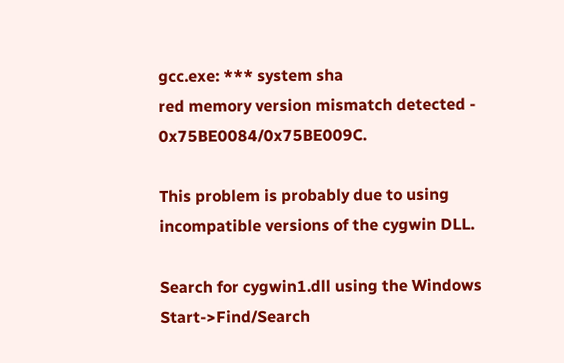gcc.exe: *** system sha
red memory version mismatch detected - 0x75BE0084/0x75BE009C.

This problem is probably due to using incompatible versions of the cygwin DLL.

Search for cygwin1.dll using the Windows Start->Find/Search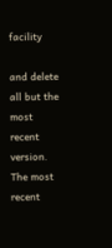facility

and delete all but the most recent version. The most recent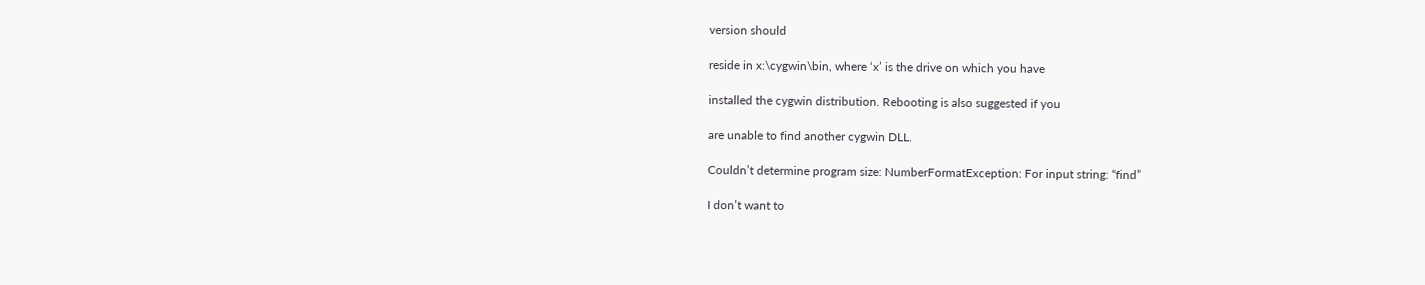version should

reside in x:\cygwin\bin, where ‘x’ is the drive on which you have

installed the cygwin distribution. Rebooting is also suggested if you

are unable to find another cygwin DLL.

Couldn’t determine program size: NumberFormatException: For input string: “find”

I don’t want to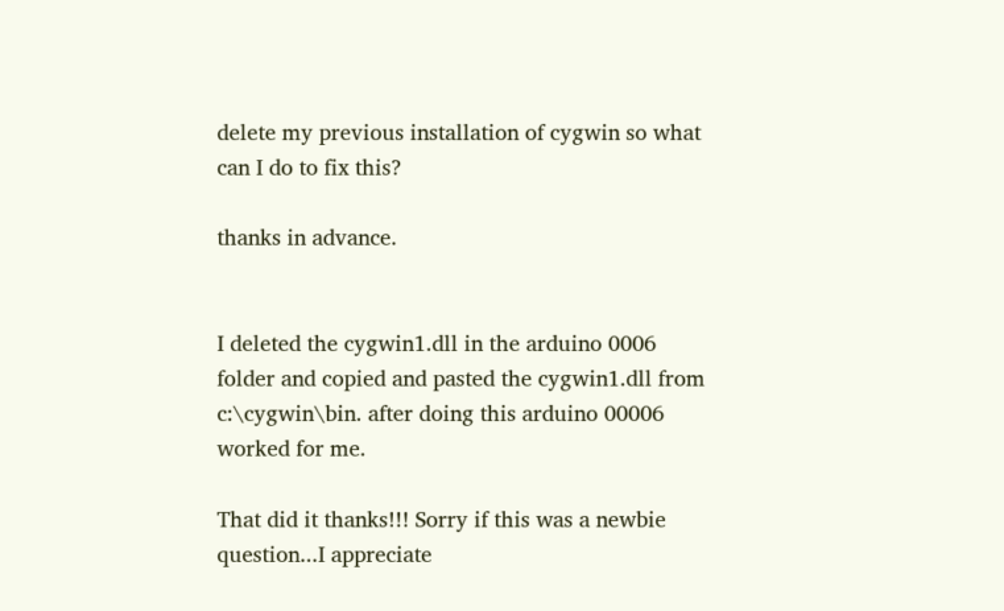delete my previous installation of cygwin so what can I do to fix this?

thanks in advance.


I deleted the cygwin1.dll in the arduino 0006 folder and copied and pasted the cygwin1.dll from c:\cygwin\bin. after doing this arduino 00006 worked for me.

That did it thanks!!! Sorry if this was a newbie question...I appreciate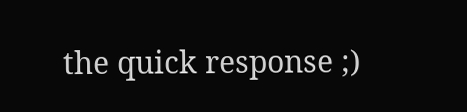the quick response ;)